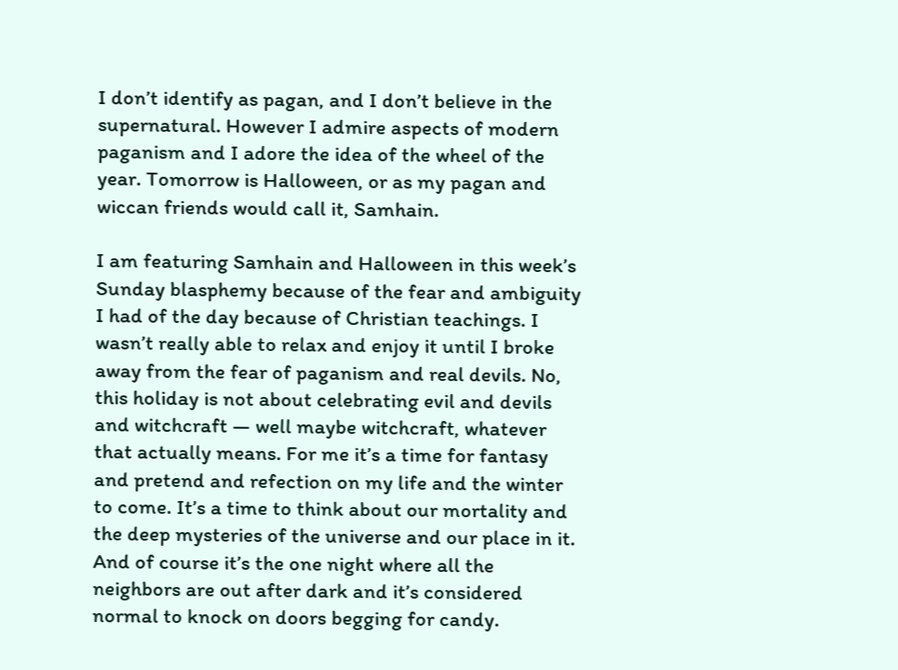I don’t identify as pagan, and I don’t believe in the supernatural. However I admire aspects of modern paganism and I adore the idea of the wheel of the year. Tomorrow is Halloween, or as my pagan and wiccan friends would call it, Samhain.

I am featuring Samhain and Halloween in this week’s Sunday blasphemy because of the fear and ambiguity I had of the day because of Christian teachings. I wasn’t really able to relax and enjoy it until I broke away from the fear of paganism and real devils. No, this holiday is not about celebrating evil and devils and witchcraft — well maybe witchcraft, whatever that actually means. For me it’s a time for fantasy and pretend and refection on my life and the winter to come. It’s a time to think about our mortality and the deep mysteries of the universe and our place in it. And of course it’s the one night where all the neighbors are out after dark and it’s considered normal to knock on doors begging for candy.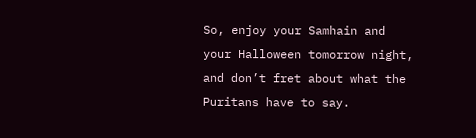So, enjoy your Samhain and your Halloween tomorrow night, and don’t fret about what the Puritans have to say.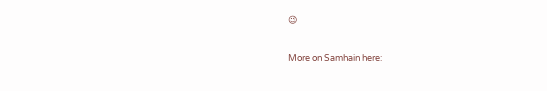😉

More on Samhain here: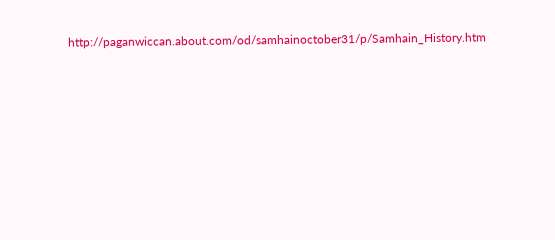http://paganwiccan.about.com/od/samhainoctober31/p/Samhain_History.htm